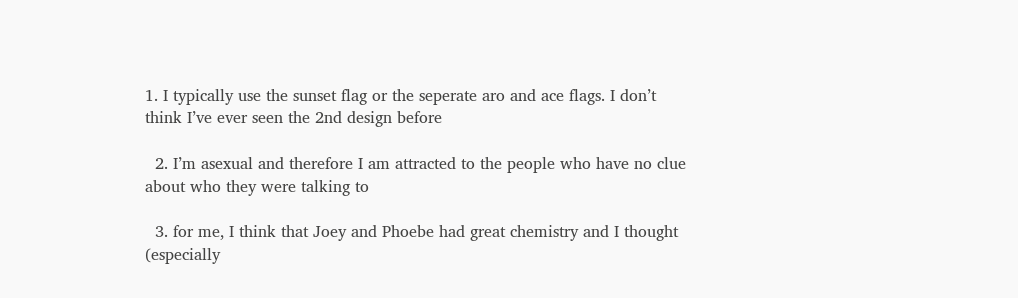1. I typically use the sunset flag or the seperate aro and ace flags. I don’t think I’ve ever seen the 2nd design before

  2. I’m asexual and therefore I am attracted to the people who have no clue about who they were talking to

  3. for me, I think that Joey and Phoebe had great chemistry and I thought (especially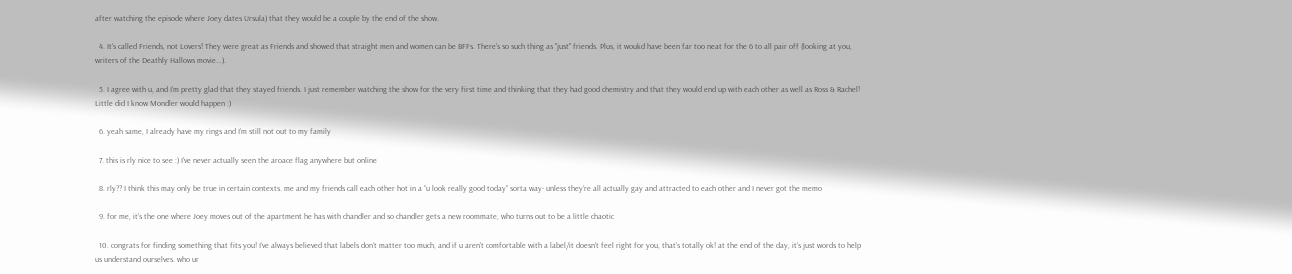after watching the episode where Joey dates Ursula) that they would be a couple by the end of the show.

  4. It's called Friends, not Lovers! They were great as Friends and showed that straight men and women can be BFFs. There's so such thing as "just" friends. Plus, it woukd have been far too neat for the 6 to all pair off (looking at you, writers of the Deathly Hallows movie...).

  5. I agree with u, and I’m pretty glad that they stayed friends. I just remember watching the show for the very first time and thinking that they had good chemistry and that they would end up with each other as well as Ross & Rachel! Little did I know Mondler would happen :)

  6. yeah same, I already have my rings and I’m still not out to my family

  7. this is rly nice to see :) I’ve never actually seen the aroace flag anywhere but online

  8. rly?? I think this may only be true in certain contexts. me and my friends call each other hot in a “u look really good today” sorta way- unless they’re all actually gay and attracted to each other and I never got the memo

  9. for me, it’s the one where Joey moves out of the apartment he has with chandler and so chandler gets a new roommate, who turns out to be a little chaotic

  10. congrats for finding something that fits you! I’ve always believed that labels don’t matter too much, and if u aren’t comfortable with a label/it doesn’t feel right for you, that’s totally ok! at the end of the day, it’s just words to help us understand ourselves. who ur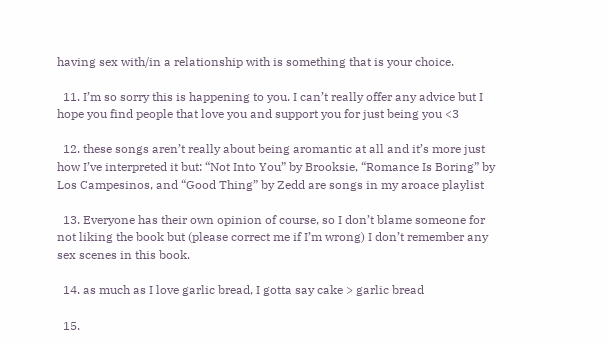having sex with/in a relationship with is something that is your choice.

  11. I’m so sorry this is happening to you. I can’t really offer any advice but I hope you find people that love you and support you for just being you <3

  12. these songs aren’t really about being aromantic at all and it’s more just how I’ve interpreted it but: “Not Into You” by Brooksie, “Romance Is Boring” by Los Campesinos, and “Good Thing” by Zedd are songs in my aroace playlist

  13. Everyone has their own opinion of course, so I don’t blame someone for not liking the book but (please correct me if I’m wrong) I don’t remember any sex scenes in this book.

  14. as much as I love garlic bread, I gotta say cake > garlic bread

  15.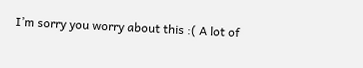I’m sorry you worry about this :( A lot of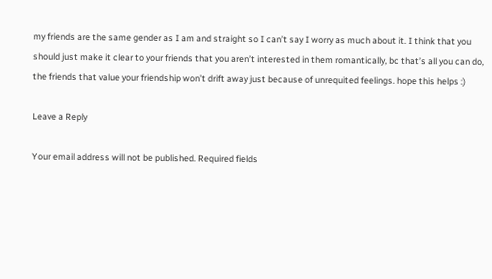my friends are the same gender as I am and straight so I can’t say I worry as much about it. I think that you should just make it clear to your friends that you aren’t interested in them romantically, bc that’s all you can do, the friends that value your friendship won’t drift away just because of unrequited feelings. hope this helps :)

Leave a Reply

Your email address will not be published. Required fields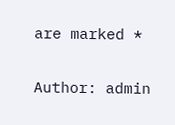are marked *

Author: admin